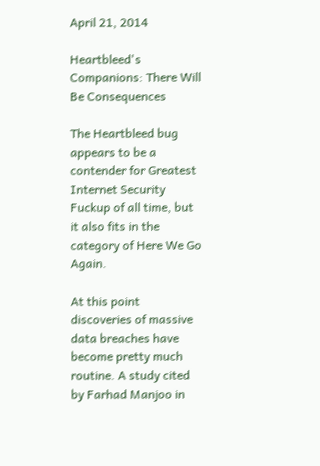April 21, 2014

Heartbleed's Companions: There Will Be Consequences

The Heartbleed bug appears to be a contender for Greatest Internet Security Fuckup of all time, but it also fits in the category of Here We Go Again.

At this point discoveries of massive data breaches have become pretty much routine. A study cited by Farhad Manjoo in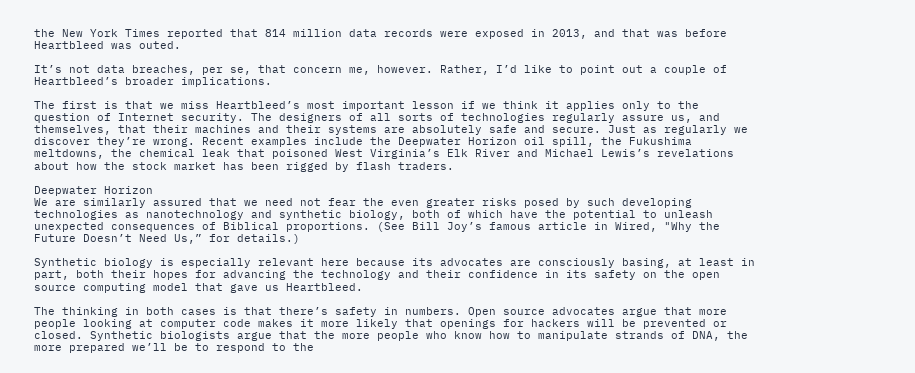the New York Times reported that 814 million data records were exposed in 2013, and that was before Heartbleed was outed.

It’s not data breaches, per se, that concern me, however. Rather, I’d like to point out a couple of Heartbleed’s broader implications.

The first is that we miss Heartbleed’s most important lesson if we think it applies only to the question of Internet security. The designers of all sorts of technologies regularly assure us, and themselves, that their machines and their systems are absolutely safe and secure. Just as regularly we discover they’re wrong. Recent examples include the Deepwater Horizon oil spill, the Fukushima meltdowns, the chemical leak that poisoned West Virginia’s Elk River and Michael Lewis’s revelations about how the stock market has been rigged by flash traders.

Deepwater Horizon
We are similarly assured that we need not fear the even greater risks posed by such developing technologies as nanotechnology and synthetic biology, both of which have the potential to unleash unexpected consequences of Biblical proportions. (See Bill Joy’s famous article in Wired, "Why the Future Doesn’t Need Us,” for details.)

Synthetic biology is especially relevant here because its advocates are consciously basing, at least in part, both their hopes for advancing the technology and their confidence in its safety on the open source computing model that gave us Heartbleed.

The thinking in both cases is that there’s safety in numbers. Open source advocates argue that more people looking at computer code makes it more likely that openings for hackers will be prevented or closed. Synthetic biologists argue that the more people who know how to manipulate strands of DNA, the more prepared we’ll be to respond to the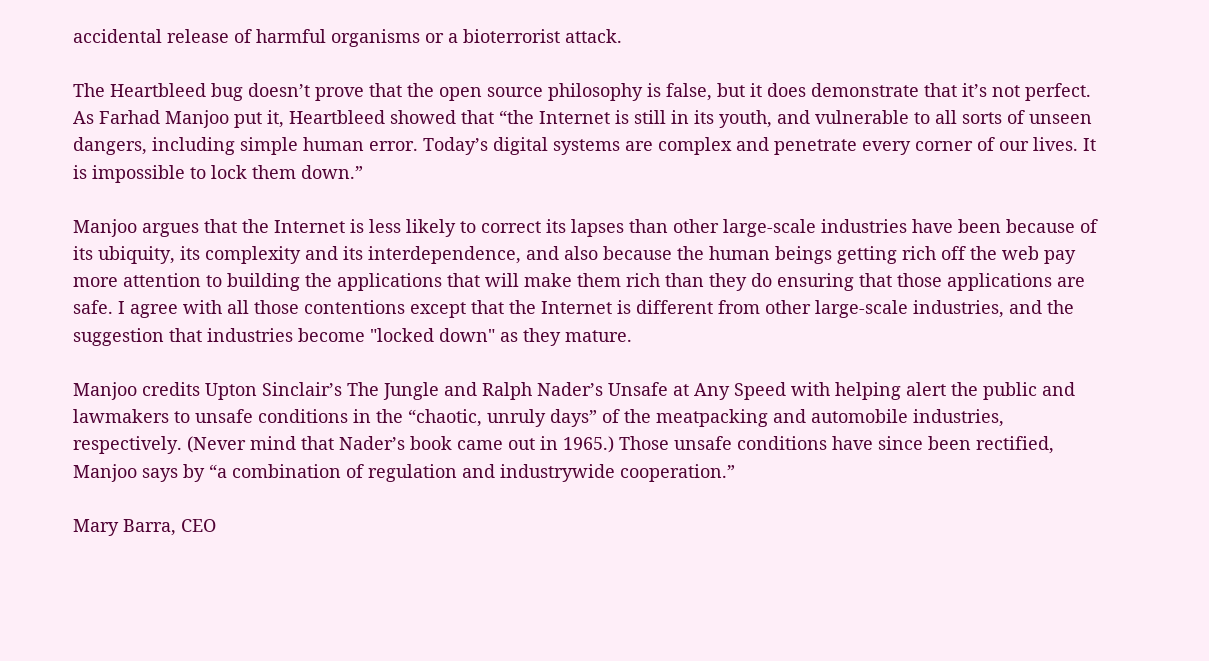accidental release of harmful organisms or a bioterrorist attack.

The Heartbleed bug doesn’t prove that the open source philosophy is false, but it does demonstrate that it’s not perfect. As Farhad Manjoo put it, Heartbleed showed that “the Internet is still in its youth, and vulnerable to all sorts of unseen dangers, including simple human error. Today’s digital systems are complex and penetrate every corner of our lives. It is impossible to lock them down.”

Manjoo argues that the Internet is less likely to correct its lapses than other large-scale industries have been because of its ubiquity, its complexity and its interdependence, and also because the human beings getting rich off the web pay more attention to building the applications that will make them rich than they do ensuring that those applications are safe. I agree with all those contentions except that the Internet is different from other large-scale industries, and the suggestion that industries become "locked down" as they mature.

Manjoo credits Upton Sinclair’s The Jungle and Ralph Nader’s Unsafe at Any Speed with helping alert the public and lawmakers to unsafe conditions in the “chaotic, unruly days” of the meatpacking and automobile industries, respectively. (Never mind that Nader’s book came out in 1965.) Those unsafe conditions have since been rectified, Manjoo says by “a combination of regulation and industrywide cooperation.”

Mary Barra, CEO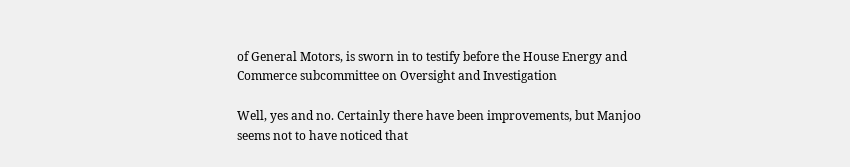of General Motors, is sworn in to testify before the House Energy and Commerce subcommittee on Oversight and Investigation

Well, yes and no. Certainly there have been improvements, but Manjoo seems not to have noticed that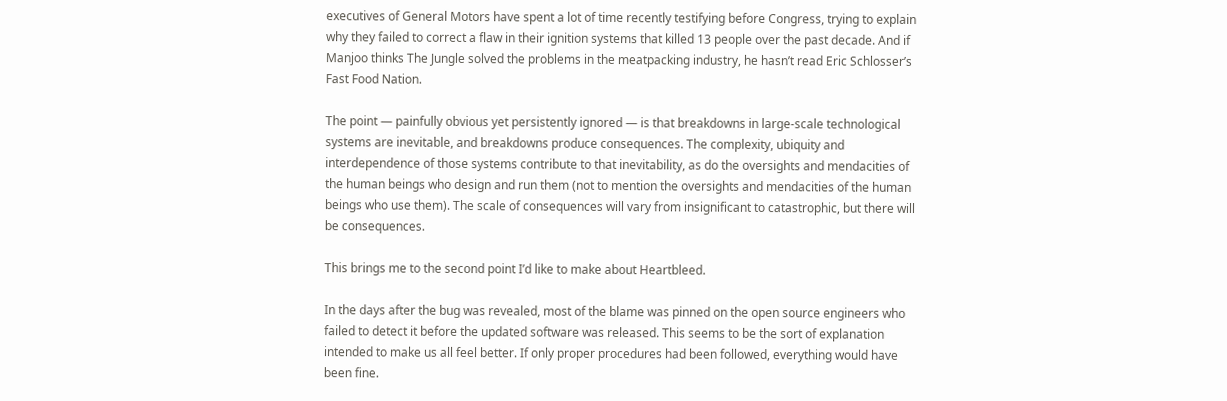executives of General Motors have spent a lot of time recently testifying before Congress, trying to explain why they failed to correct a flaw in their ignition systems that killed 13 people over the past decade. And if Manjoo thinks The Jungle solved the problems in the meatpacking industry, he hasn’t read Eric Schlosser’s Fast Food Nation.

The point — painfully obvious yet persistently ignored — is that breakdowns in large-scale technological systems are inevitable, and breakdowns produce consequences. The complexity, ubiquity and interdependence of those systems contribute to that inevitability, as do the oversights and mendacities of the human beings who design and run them (not to mention the oversights and mendacities of the human beings who use them). The scale of consequences will vary from insignificant to catastrophic, but there will be consequences.

This brings me to the second point I’d like to make about Heartbleed.

In the days after the bug was revealed, most of the blame was pinned on the open source engineers who failed to detect it before the updated software was released. This seems to be the sort of explanation intended to make us all feel better. If only proper procedures had been followed, everything would have been fine.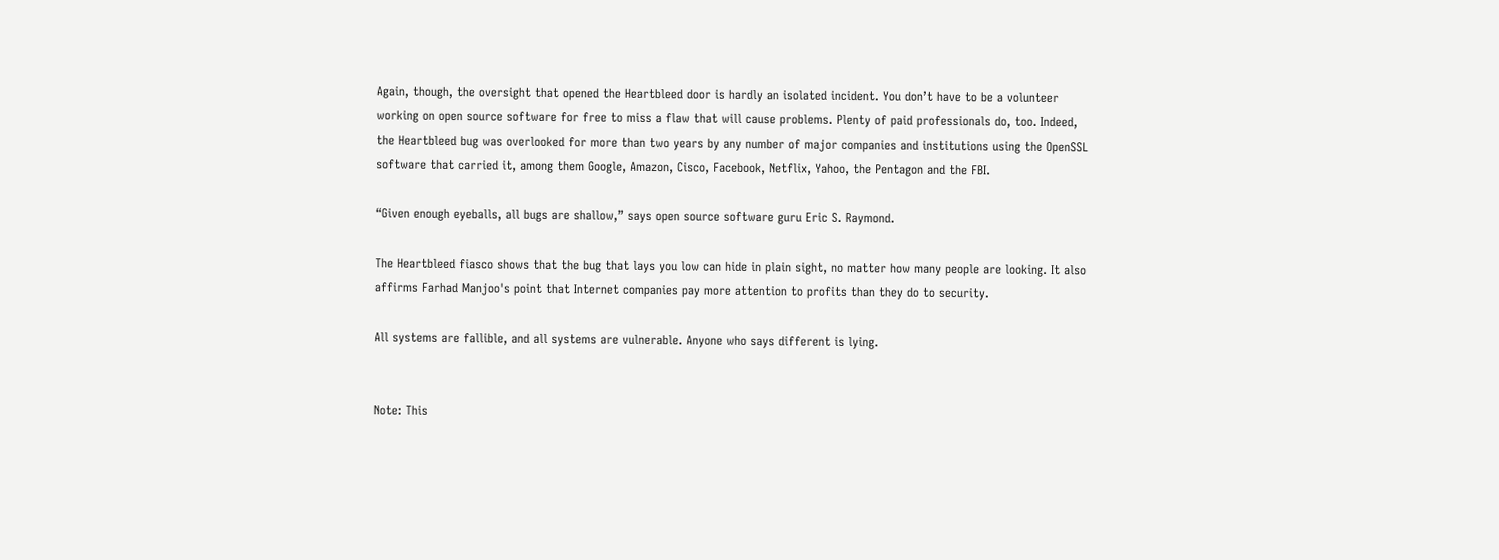Again, though, the oversight that opened the Heartbleed door is hardly an isolated incident. You don’t have to be a volunteer working on open source software for free to miss a flaw that will cause problems. Plenty of paid professionals do, too. Indeed, the Heartbleed bug was overlooked for more than two years by any number of major companies and institutions using the OpenSSL software that carried it, among them Google, Amazon, Cisco, Facebook, Netflix, Yahoo, the Pentagon and the FBI.

“Given enough eyeballs, all bugs are shallow,” says open source software guru Eric S. Raymond.

The Heartbleed fiasco shows that the bug that lays you low can hide in plain sight, no matter how many people are looking. It also affirms Farhad Manjoo's point that Internet companies pay more attention to profits than they do to security.

All systems are fallible, and all systems are vulnerable. Anyone who says different is lying.


Note: This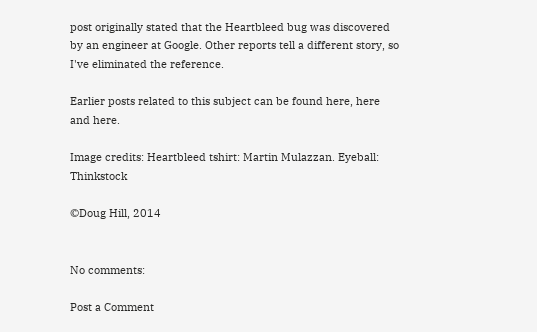post originally stated that the Heartbleed bug was discovered by an engineer at Google. Other reports tell a different story, so I've eliminated the reference.

Earlier posts related to this subject can be found here, here and here.

Image credits: Heartbleed tshirt: Martin Mulazzan. Eyeball: Thinkstock

©Doug Hill, 2014


No comments:

Post a Comment